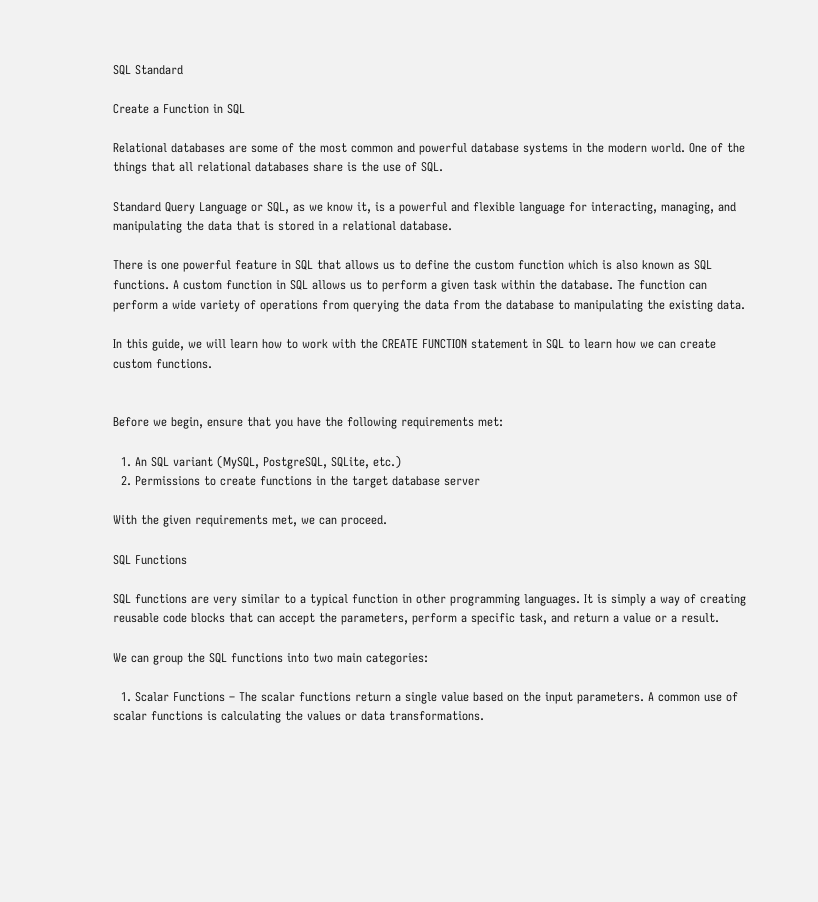SQL Standard

Create a Function in SQL

Relational databases are some of the most common and powerful database systems in the modern world. One of the things that all relational databases share is the use of SQL.

Standard Query Language or SQL, as we know it, is a powerful and flexible language for interacting, managing, and manipulating the data that is stored in a relational database.

There is one powerful feature in SQL that allows us to define the custom function which is also known as SQL functions. A custom function in SQL allows us to perform a given task within the database. The function can perform a wide variety of operations from querying the data from the database to manipulating the existing data.

In this guide, we will learn how to work with the CREATE FUNCTION statement in SQL to learn how we can create custom functions.


Before we begin, ensure that you have the following requirements met:

  1. An SQL variant (MySQL, PostgreSQL, SQLite, etc.)
  2. Permissions to create functions in the target database server

With the given requirements met, we can proceed.

SQL Functions

SQL functions are very similar to a typical function in other programming languages. It is simply a way of creating reusable code blocks that can accept the parameters, perform a specific task, and return a value or a result.

We can group the SQL functions into two main categories:

  1. Scalar Functions – The scalar functions return a single value based on the input parameters. A common use of scalar functions is calculating the values or data transformations.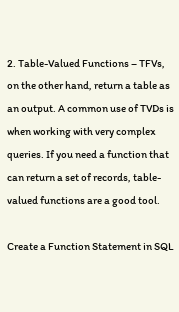2. Table-Valued Functions – TFVs, on the other hand, return a table as an output. A common use of TVDs is when working with very complex queries. If you need a function that can return a set of records, table-valued functions are a good tool.

Create a Function Statement in SQL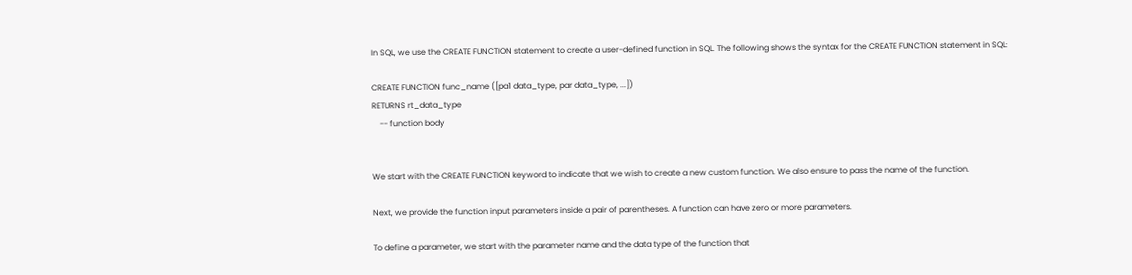In SQL, we use the CREATE FUNCTION statement to create a user-defined function in SQL. The following shows the syntax for the CREATE FUNCTION statement in SQL:

CREATE FUNCTION func_name ([pa1 data_type, par data_type, ...])
RETURNS rt_data_type
    -- function body


We start with the CREATE FUNCTION keyword to indicate that we wish to create a new custom function. We also ensure to pass the name of the function.

Next, we provide the function input parameters inside a pair of parentheses. A function can have zero or more parameters.

To define a parameter, we start with the parameter name and the data type of the function that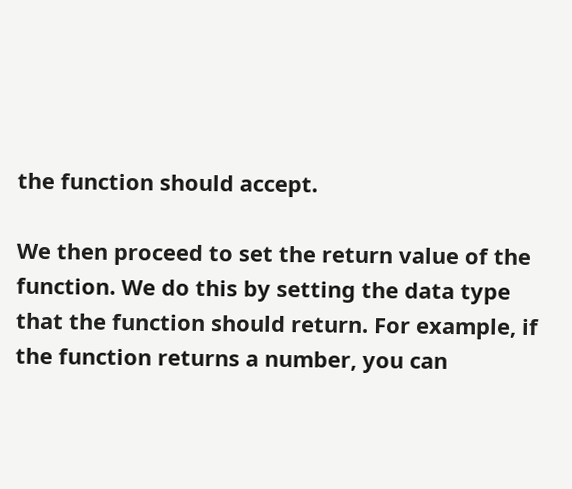the function should accept.

We then proceed to set the return value of the function. We do this by setting the data type that the function should return. For example, if the function returns a number, you can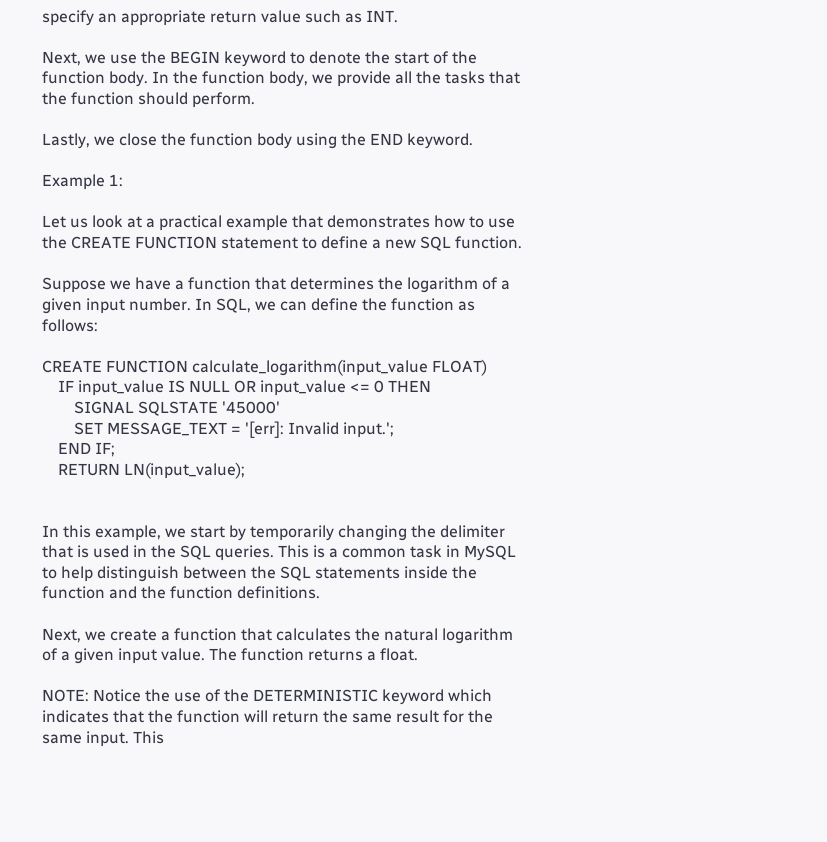specify an appropriate return value such as INT.

Next, we use the BEGIN keyword to denote the start of the function body. In the function body, we provide all the tasks that the function should perform.

Lastly, we close the function body using the END keyword.

Example 1:

Let us look at a practical example that demonstrates how to use the CREATE FUNCTION statement to define a new SQL function.

Suppose we have a function that determines the logarithm of a given input number. In SQL, we can define the function as follows:

CREATE FUNCTION calculate_logarithm(input_value FLOAT)
    IF input_value IS NULL OR input_value <= 0 THEN
        SIGNAL SQLSTATE '45000'
        SET MESSAGE_TEXT = '[err]: Invalid input.';
    END IF;
    RETURN LN(input_value);


In this example, we start by temporarily changing the delimiter that is used in the SQL queries. This is a common task in MySQL to help distinguish between the SQL statements inside the function and the function definitions.

Next, we create a function that calculates the natural logarithm of a given input value. The function returns a float.

NOTE: Notice the use of the DETERMINISTIC keyword which indicates that the function will return the same result for the same input. This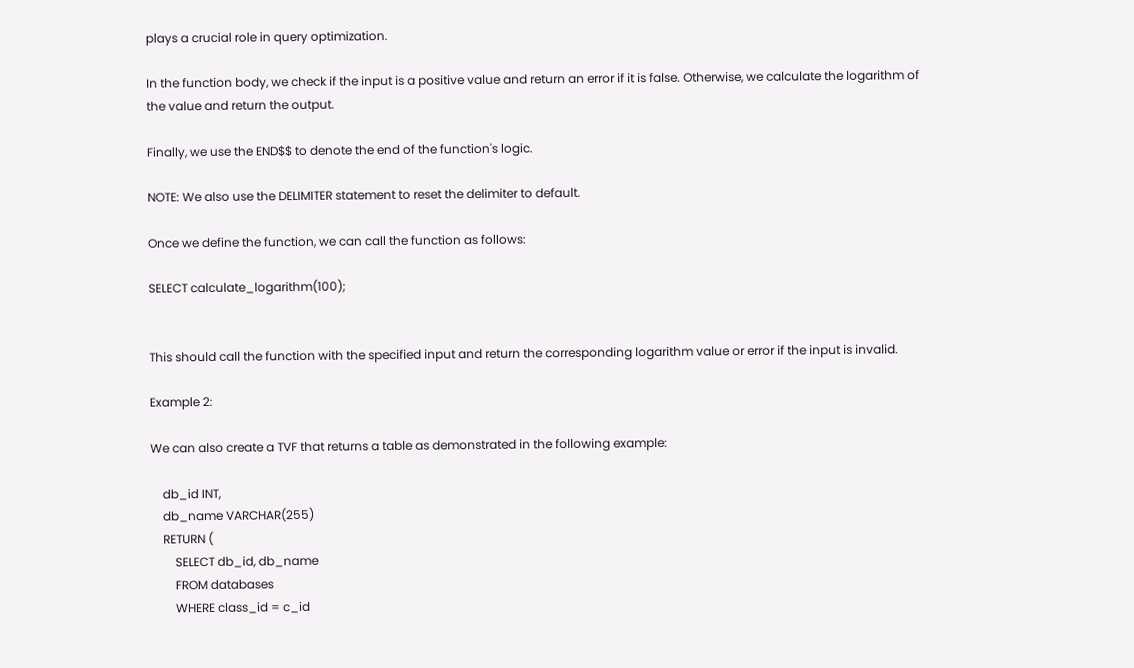plays a crucial role in query optimization.

In the function body, we check if the input is a positive value and return an error if it is false. Otherwise, we calculate the logarithm of the value and return the output.

Finally, we use the END$$ to denote the end of the function's logic.

NOTE: We also use the DELIMITER statement to reset the delimiter to default.

Once we define the function, we can call the function as follows:

SELECT calculate_logarithm(100);


This should call the function with the specified input and return the corresponding logarithm value or error if the input is invalid.

Example 2:

We can also create a TVF that returns a table as demonstrated in the following example:

    db_id INT,
    db_name VARCHAR(255)
    RETURN (
        SELECT db_id, db_name
        FROM databases
        WHERE class_id = c_id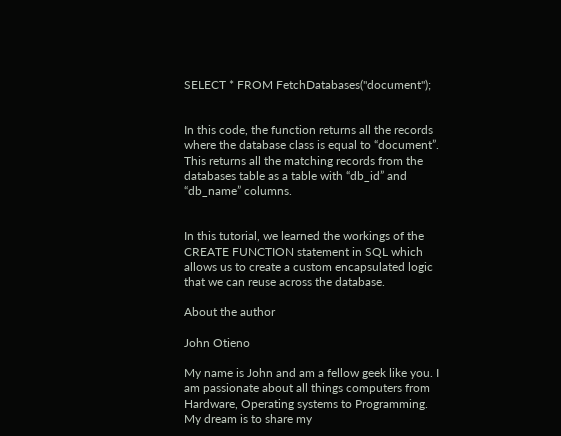SELECT * FROM FetchDatabases("document");


In this code, the function returns all the records where the database class is equal to “document”. This returns all the matching records from the databases table as a table with “db_id” and “db_name” columns.


In this tutorial, we learned the workings of the CREATE FUNCTION statement in SQL which allows us to create a custom encapsulated logic that we can reuse across the database.

About the author

John Otieno

My name is John and am a fellow geek like you. I am passionate about all things computers from Hardware, Operating systems to Programming. My dream is to share my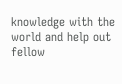knowledge with the world and help out fellow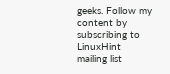geeks. Follow my content by subscribing to LinuxHint mailing list